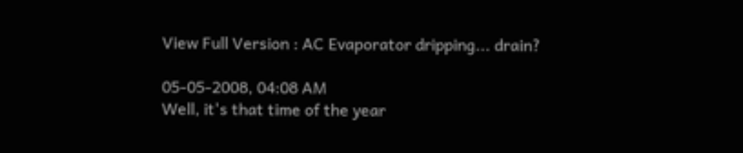View Full Version : AC Evaporator dripping... drain?

05-05-2008, 04:08 AM
Well, it's that time of the year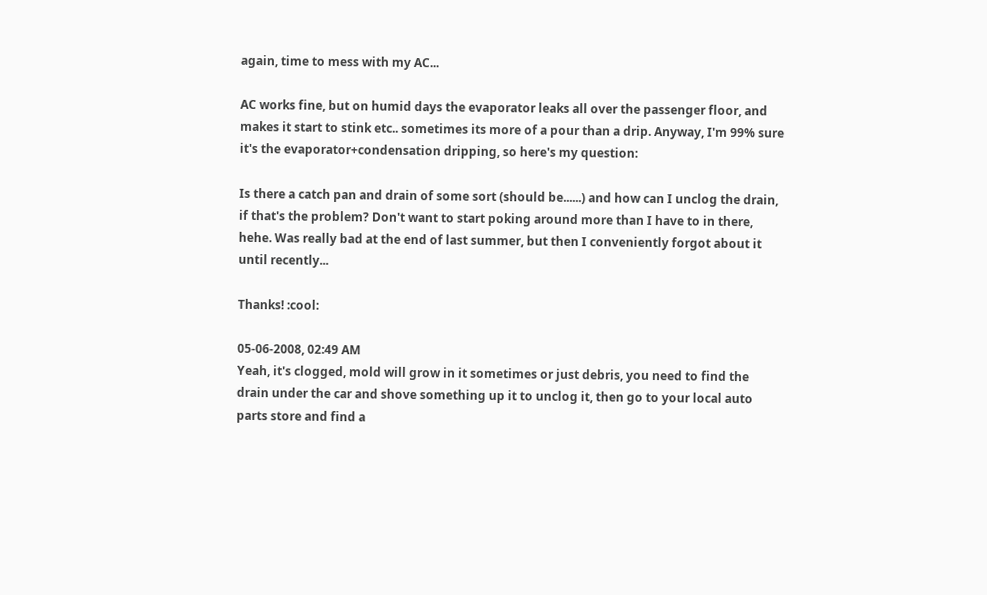again, time to mess with my AC...

AC works fine, but on humid days the evaporator leaks all over the passenger floor, and makes it start to stink etc.. sometimes its more of a pour than a drip. Anyway, I'm 99% sure it's the evaporator+condensation dripping, so here's my question:

Is there a catch pan and drain of some sort (should be......) and how can I unclog the drain, if that's the problem? Don't want to start poking around more than I have to in there, hehe. Was really bad at the end of last summer, but then I conveniently forgot about it until recently...

Thanks! :cool:

05-06-2008, 02:49 AM
Yeah, it's clogged, mold will grow in it sometimes or just debris, you need to find the drain under the car and shove something up it to unclog it, then go to your local auto parts store and find a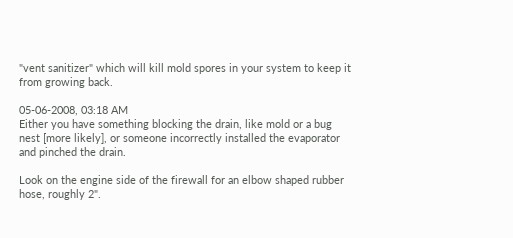"vent sanitizer" which will kill mold spores in your system to keep it from growing back.

05-06-2008, 03:18 AM
Either you have something blocking the drain, like mold or a bug nest [more likely], or someone incorrectly installed the evaporator and pinched the drain.

Look on the engine side of the firewall for an elbow shaped rubber hose, roughly 2".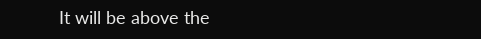It will be above the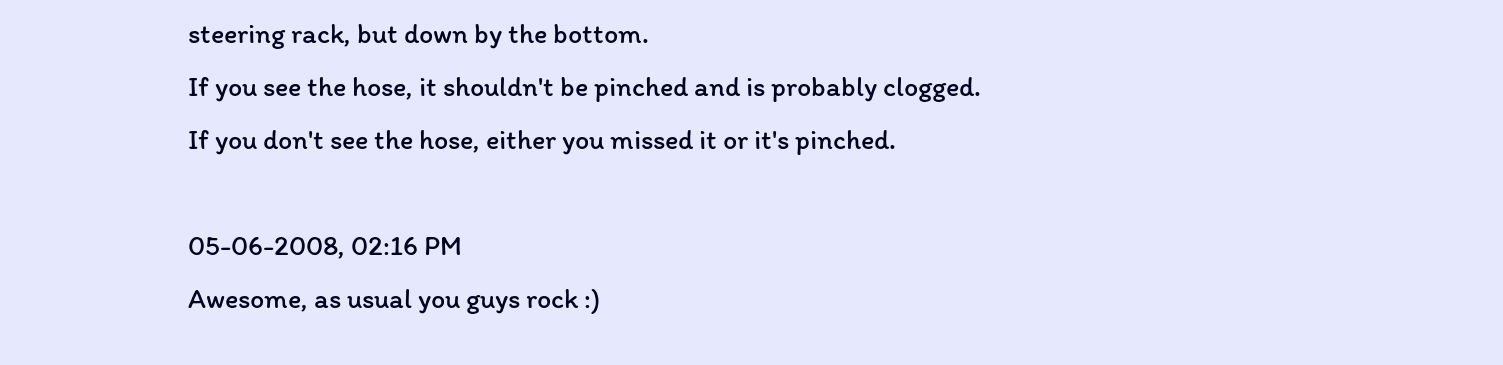steering rack, but down by the bottom.
If you see the hose, it shouldn't be pinched and is probably clogged.
If you don't see the hose, either you missed it or it's pinched.

05-06-2008, 02:16 PM
Awesome, as usual you guys rock :)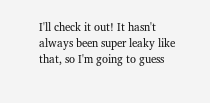I'll check it out! It hasn't always been super leaky like that, so I'm going to guess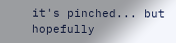it's pinched... but hopefully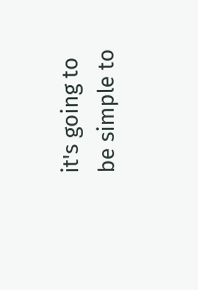it's going to be simple to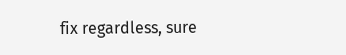fix regardless, sure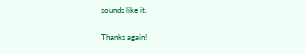sounds like it.

Thanks again!